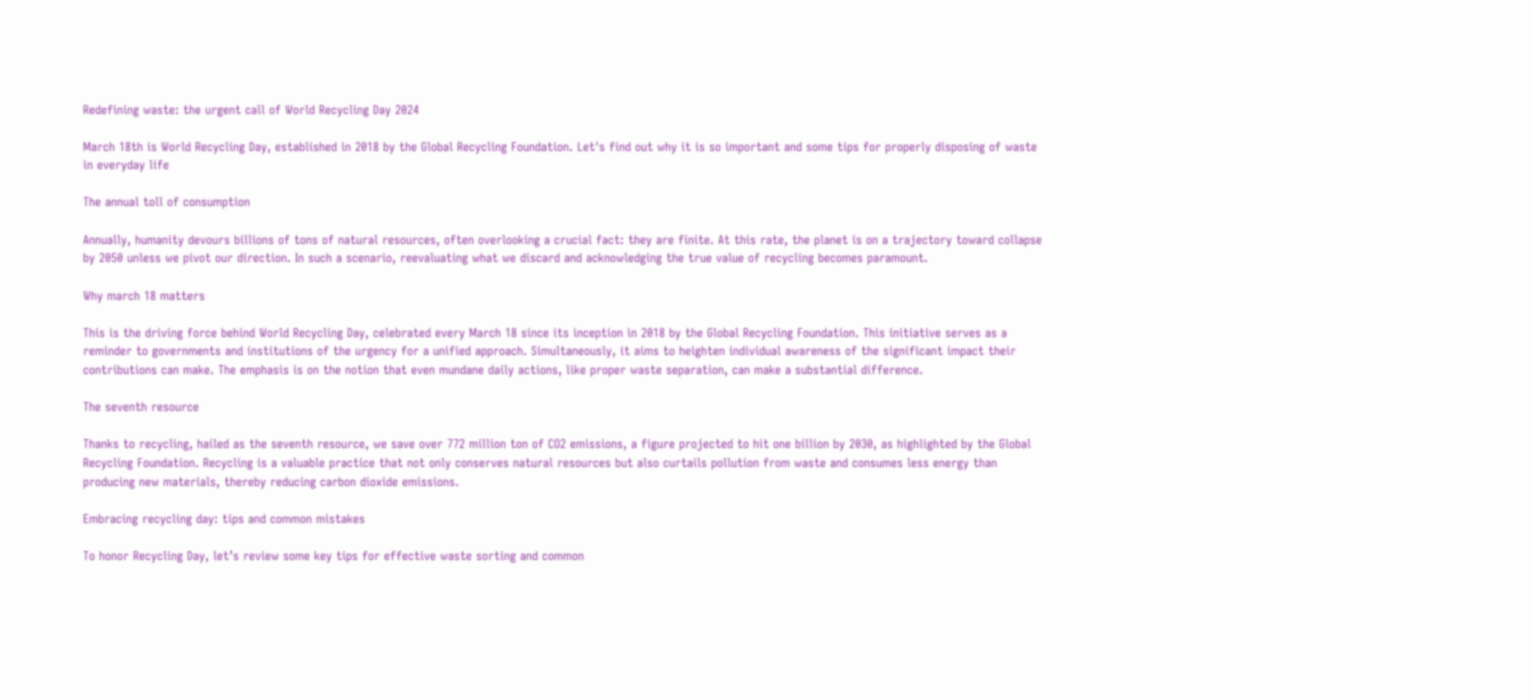Redefining waste: the urgent call of World Recycling Day 2024

March 18th is World Recycling Day, established in 2018 by the Global Recycling Foundation. Let's find out why it is so important and some tips for properly disposing of waste in everyday life

The annual toll of consumption

Annually, humanity devours billions of tons of natural resources, often overlooking a crucial fact: they are finite. At this rate, the planet is on a trajectory toward collapse by 2050 unless we pivot our direction. In such a scenario, reevaluating what we discard and acknowledging the true value of recycling becomes paramount.

Why march 18 matters

This is the driving force behind World Recycling Day, celebrated every March 18 since its inception in 2018 by the Global Recycling Foundation. This initiative serves as a reminder to governments and institutions of the urgency for a unified approach. Simultaneously, it aims to heighten individual awareness of the significant impact their contributions can make. The emphasis is on the notion that even mundane daily actions, like proper waste separation, can make a substantial difference.

The seventh resource

Thanks to recycling, hailed as the seventh resource, we save over 772 million ton of CO2 emissions, a figure projected to hit one billion by 2030, as highlighted by the Global Recycling Foundation. Recycling is a valuable practice that not only conserves natural resources but also curtails pollution from waste and consumes less energy than producing new materials, thereby reducing carbon dioxide emissions.

Embracing recycling day: tips and common mistakes

To honor Recycling Day, let’s review some key tips for effective waste sorting and common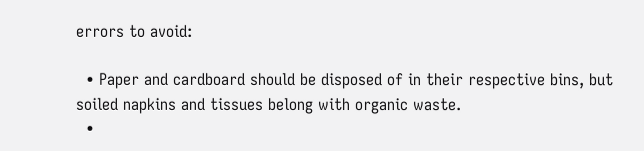errors to avoid:

  • Paper and cardboard should be disposed of in their respective bins, but soiled napkins and tissues belong with organic waste.
  •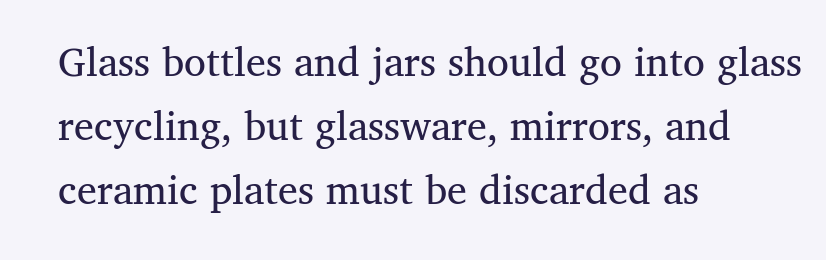Glass bottles and jars should go into glass recycling, but glassware, mirrors, and ceramic plates must be discarded as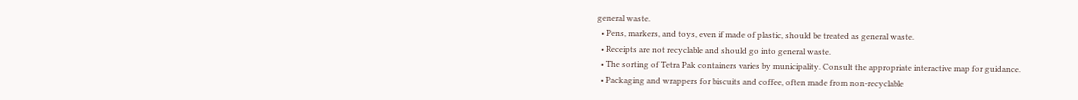general waste.
  • Pens, markers, and toys, even if made of plastic, should be treated as general waste.
  • Receipts are not recyclable and should go into general waste.
  • The sorting of Tetra Pak containers varies by municipality. Consult the appropriate interactive map for guidance.
  • Packaging and wrappers for biscuits and coffee, often made from non-recyclable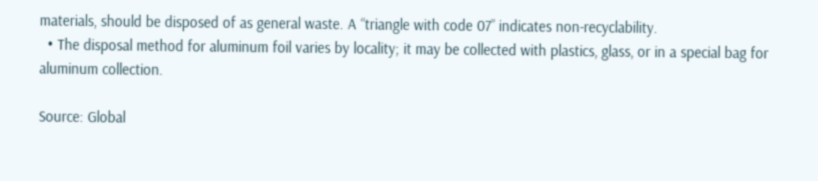materials, should be disposed of as general waste. A “triangle with code 07” indicates non-recyclability.
  • The disposal method for aluminum foil varies by locality; it may be collected with plastics, glass, or in a special bag for aluminum collection.

Source: Global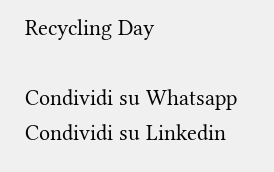Recycling Day

Condividi su Whatsapp Condividi su Linkedin